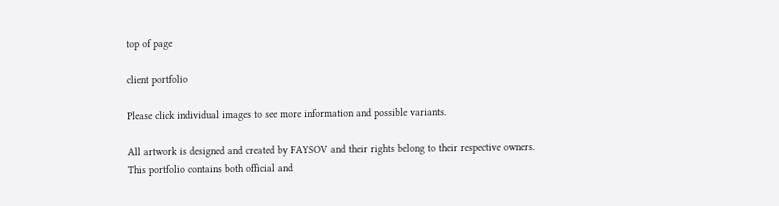top of page

client portfolio

Please click individual images to see more information and possible variants.

All artwork is designed and created by FAYSOV and their rights belong to their respective owners. This portfolio contains both official and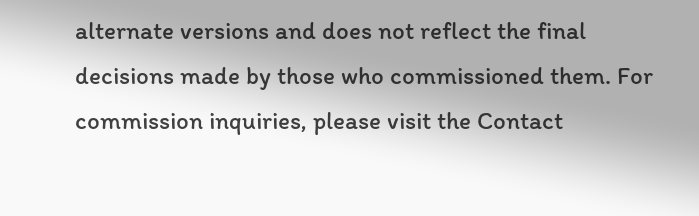alternate versions and does not reflect the final decisions made by those who commissioned them. For commission inquiries, please visit the Contact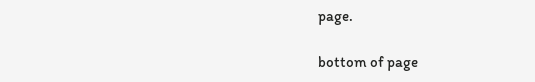page.

bottom of page